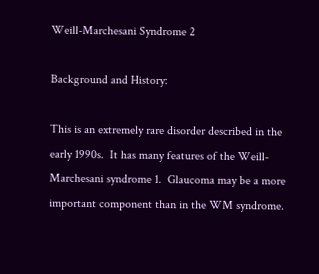Weill-Marchesani Syndrome 2

Background and History:

This is an extremely rare disorder described in the early 1990s.  It has many features of the Weill-Marchesani syndrome 1.  Glaucoma may be a more important component than in the WM syndrome.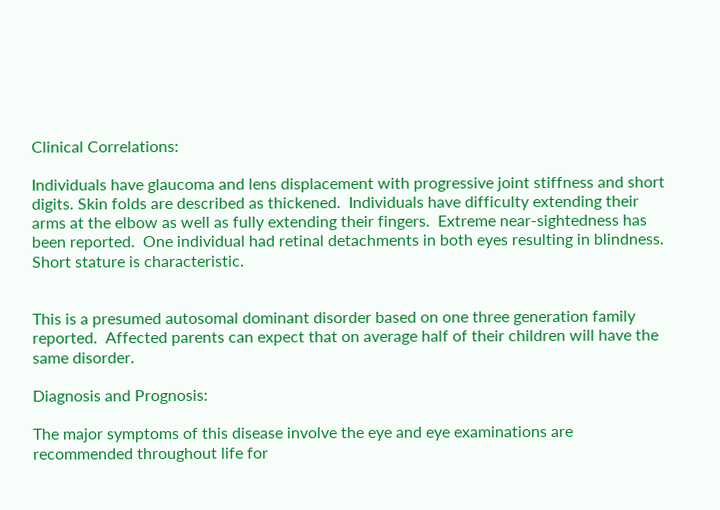Clinical Correlations:

Individuals have glaucoma and lens displacement with progressive joint stiffness and short digits. Skin folds are described as thickened.  Individuals have difficulty extending their arms at the elbow as well as fully extending their fingers.  Extreme near-sightedness has been reported.  One individual had retinal detachments in both eyes resulting in blindness.  Short stature is characteristic.


This is a presumed autosomal dominant disorder based on one three generation family reported.  Affected parents can expect that on average half of their children will have the same disorder.

Diagnosis and Prognosis:

The major symptoms of this disease involve the eye and eye examinations are recommended throughout life for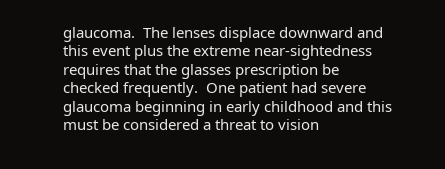glaucoma.  The lenses displace downward and this event plus the extreme near-sightedness requires that the glasses prescription be checked frequently.  One patient had severe glaucoma beginning in early childhood and this must be considered a threat to vision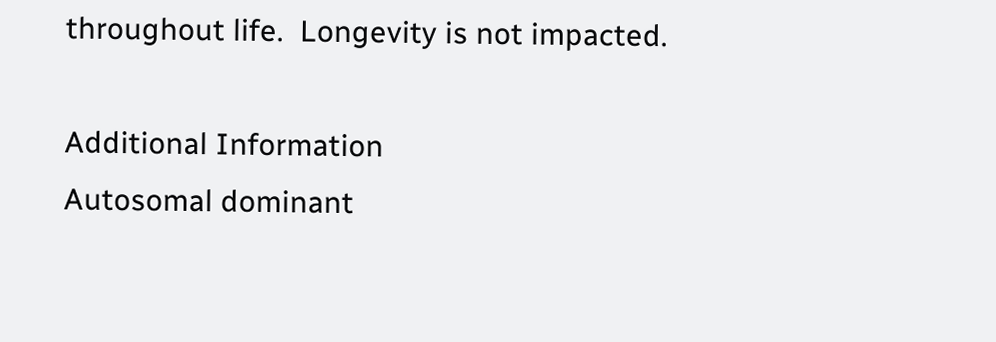throughout life.  Longevity is not impacted.

Additional Information
Autosomal dominant